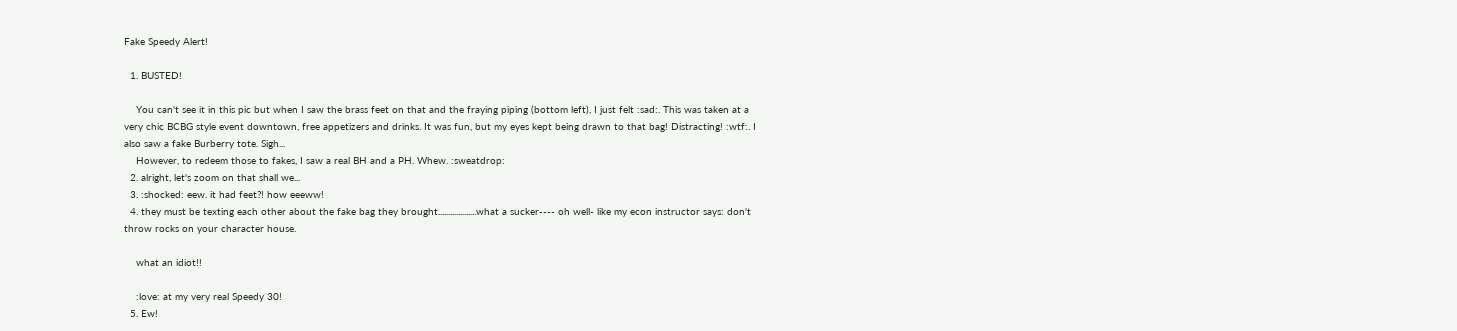Fake Speedy Alert!

  1. BUSTED!

    You can't see it in this pic but when I saw the brass feet on that and the fraying piping (bottom left), I just felt :sad:. This was taken at a very chic BCBG style event downtown, free appetizers and drinks. It was fun, but my eyes kept being drawn to that bag! Distracting! :wtf:. I also saw a fake Burberry tote. Sigh...
    However, to redeem those to fakes, I saw a real BH and a PH. Whew. :sweatdrop:
  2. alright, let's zoom on that shall we...
  3. :shocked: eew. it had feet?! how eeeww!
  4. they must be texting each other about the fake bag they brought...................what a sucker---- oh well- like my econ instructor says: don't throw rocks on your character house.

    what an idiot!!

    :love: at my very real Speedy 30!
  5. Ew!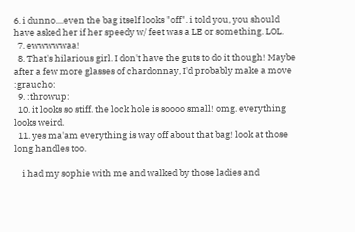6. i dunno....even the bag itself looks "off". i told you, you should have asked her if her speedy w/ feet was a LE or something. LOL.
  7. ewwwwwaa!
  8. That's hilarious girl. I don't have the guts to do it though! Maybe after a few more glasses of chardonnay, I'd probably make a move :graucho:
  9. :throwup:
  10. it looks so stiff. the lock hole is soooo small! omg. everything looks weird.
  11. yes ma'am everything is way off about that bag! look at those long handles too.

    i had my sophie with me and walked by those ladies and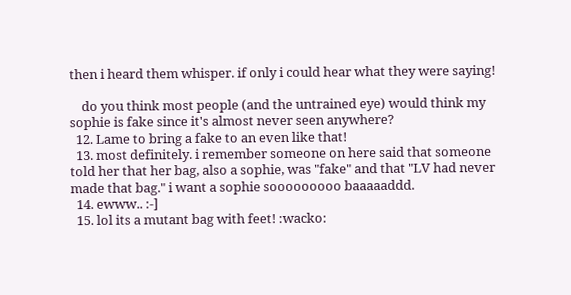then i heard them whisper. if only i could hear what they were saying!

    do you think most people (and the untrained eye) would think my sophie is fake since it's almost never seen anywhere?
  12. Lame to bring a fake to an even like that!
  13. most definitely. i remember someone on here said that someone told her that her bag, also a sophie, was "fake" and that "LV had never made that bag." i want a sophie sooooooooo baaaaaddd.
  14. ewww.. :-]
  15. lol its a mutant bag with feet! :wacko: